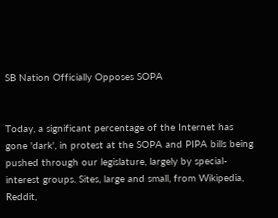SB Nation Officially Opposes SOPA


Today, a significant percentage of the Internet has gone 'dark', in protest at the SOPA and PIPA bills being pushed through our legislature, largely by special-interest groups. Sites, large and small, from Wikipedia, Reddit,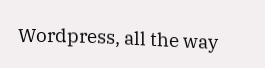Wordpress, all the way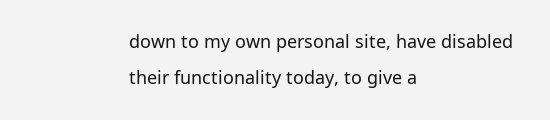down to my own personal site, have disabled their functionality today, to give a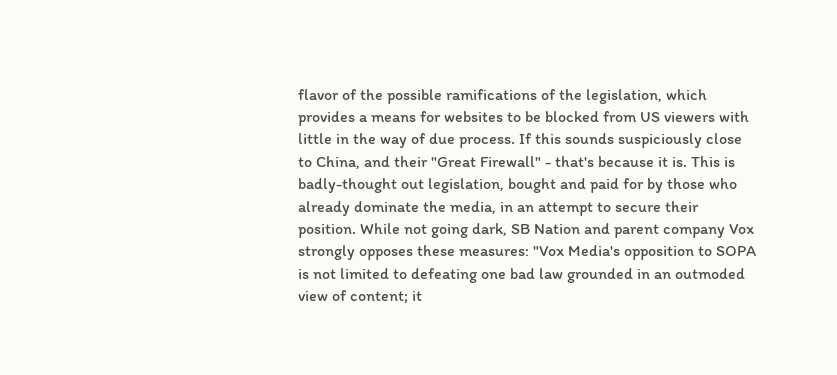flavor of the possible ramifications of the legislation, which provides a means for websites to be blocked from US viewers with little in the way of due process. If this sounds suspiciously close to China, and their "Great Firewall" - that's because it is. This is badly-thought out legislation, bought and paid for by those who already dominate the media, in an attempt to secure their position. While not going dark, SB Nation and parent company Vox strongly opposes these measures: "Vox Media's opposition to SOPA is not limited to defeating one bad law grounded in an outmoded view of content; it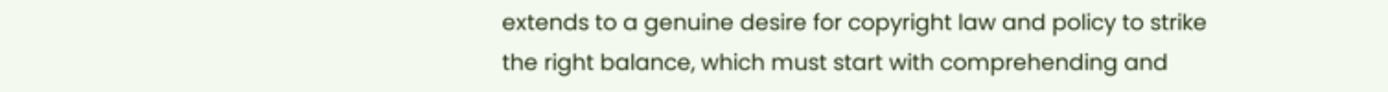extends to a genuine desire for copyright law and policy to strike the right balance, which must start with comprehending and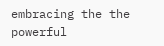embracing the the powerful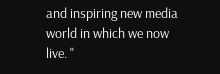and inspiring new media world in which we now live. "